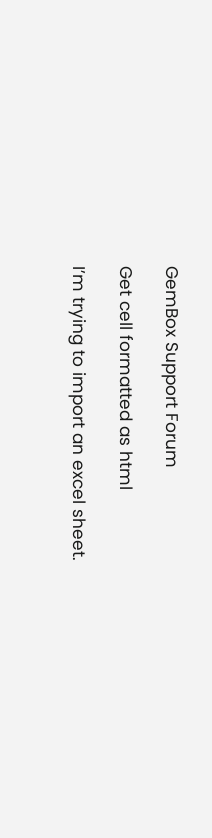GemBox Support Forum

Get cell formatted as html

I’m trying to import an excel sheet.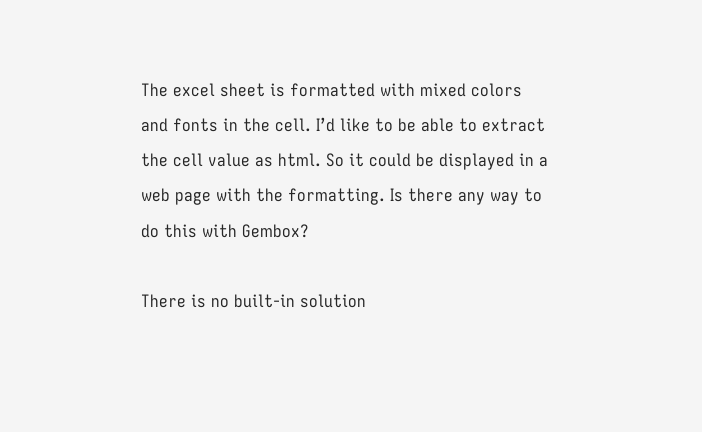The excel sheet is formatted with mixed colors and fonts in the cell. I’d like to be able to extract the cell value as html. So it could be displayed in a web page with the formatting. Is there any way to do this with Gembox?

There is no built-in solution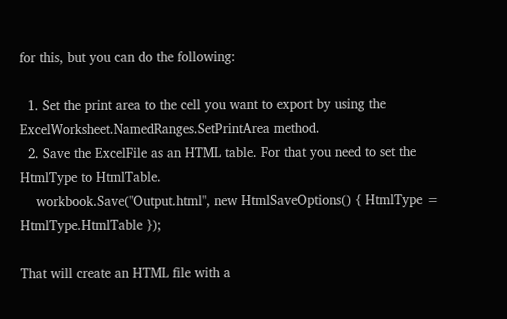for this, but you can do the following:

  1. Set the print area to the cell you want to export by using the ExcelWorksheet.NamedRanges.SetPrintArea method.
  2. Save the ExcelFile as an HTML table. For that you need to set the HtmlType to HtmlTable.
    workbook.Save("Output.html", new HtmlSaveOptions() { HtmlType = HtmlType.HtmlTable });

That will create an HTML file with a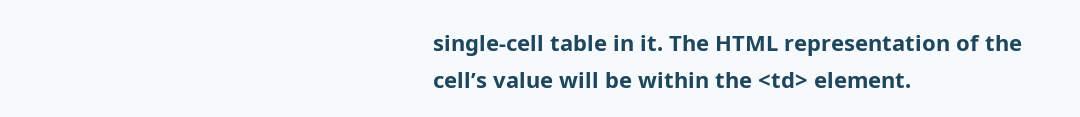single-cell table in it. The HTML representation of the cell’s value will be within the <td> element.